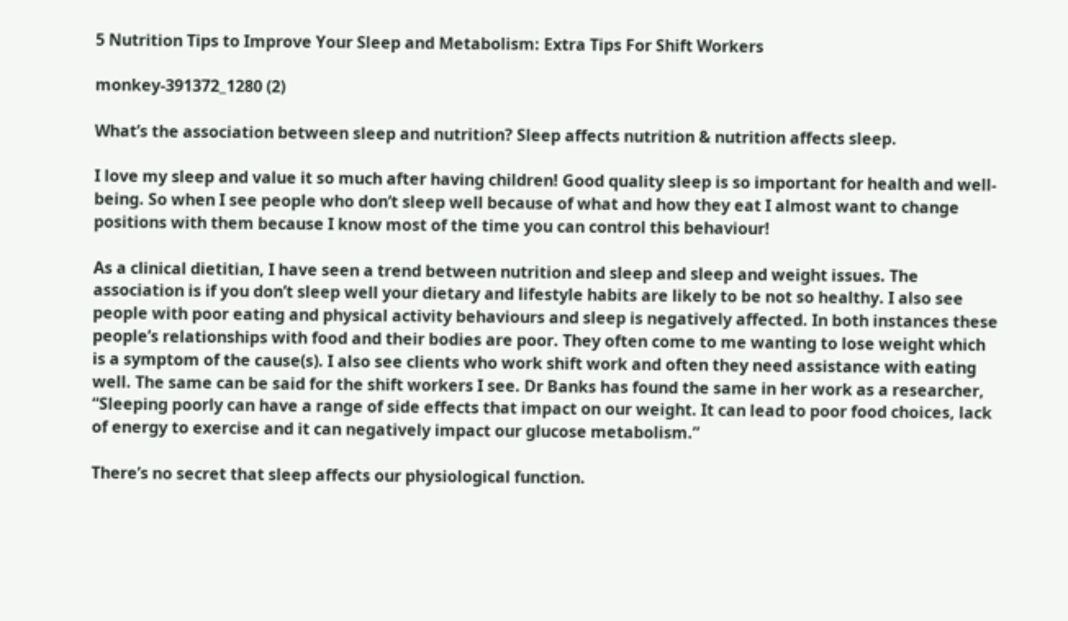5 Nutrition Tips to Improve Your Sleep and Metabolism: Extra Tips For Shift Workers

monkey-391372_1280 (2)

What’s the association between sleep and nutrition? Sleep affects nutrition & nutrition affects sleep.

I love my sleep and value it so much after having children! Good quality sleep is so important for health and well-being. So when I see people who don’t sleep well because of what and how they eat I almost want to change positions with them because I know most of the time you can control this behaviour!

As a clinical dietitian, I have seen a trend between nutrition and sleep and sleep and weight issues. The association is if you don’t sleep well your dietary and lifestyle habits are likely to be not so healthy. I also see people with poor eating and physical activity behaviours and sleep is negatively affected. In both instances these people’s relationships with food and their bodies are poor. They often come to me wanting to lose weight which is a symptom of the cause(s). I also see clients who work shift work and often they need assistance with eating well. The same can be said for the shift workers I see. Dr Banks has found the same in her work as a researcher, “Sleeping poorly can have a range of side effects that impact on our weight. It can lead to poor food choices, lack of energy to exercise and it can negatively impact our glucose metabolism.”

There’s no secret that sleep affects our physiological function.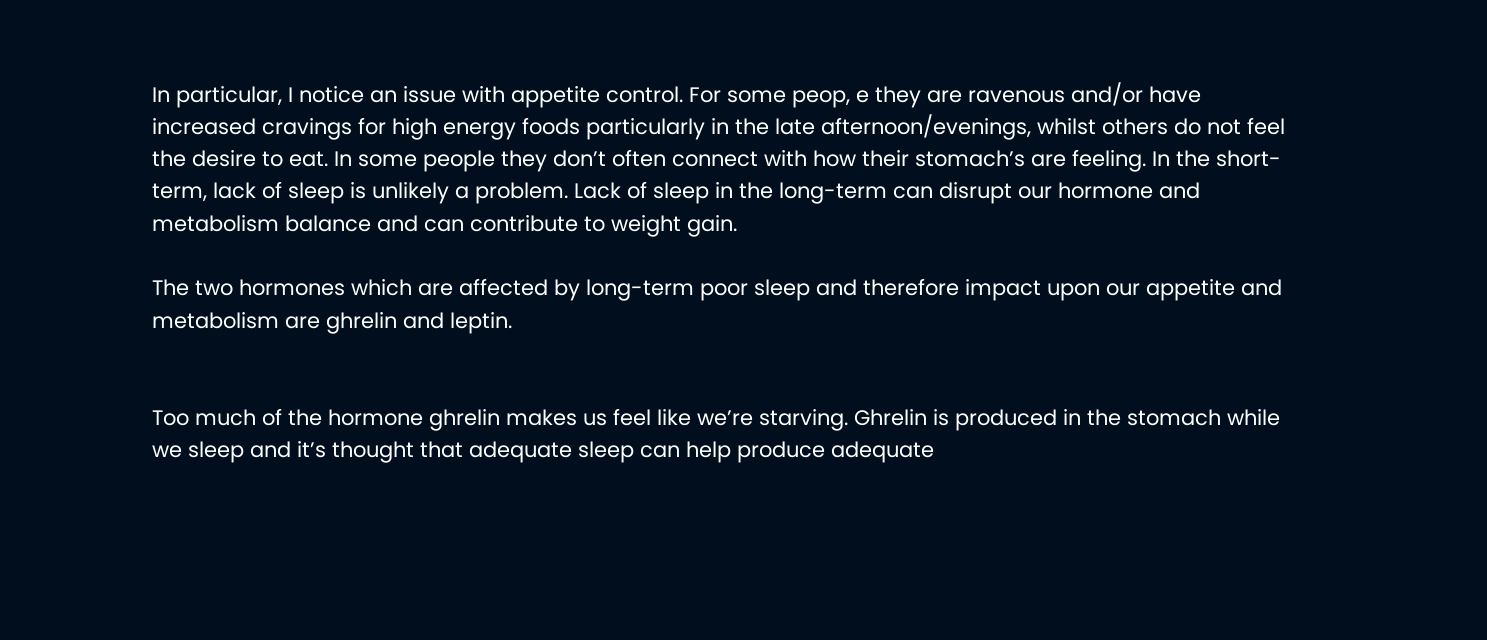In particular, I notice an issue with appetite control. For some peop, e they are ravenous and/or have increased cravings for high energy foods particularly in the late afternoon/evenings, whilst others do not feel the desire to eat. In some people they don’t often connect with how their stomach’s are feeling. In the short-term, lack of sleep is unlikely a problem. Lack of sleep in the long-term can disrupt our hormone and metabolism balance and can contribute to weight gain.

The two hormones which are affected by long-term poor sleep and therefore impact upon our appetite and metabolism are ghrelin and leptin.


Too much of the hormone ghrelin makes us feel like we’re starving. Ghrelin is produced in the stomach while we sleep and it’s thought that adequate sleep can help produce adequate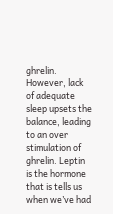ghrelin. However, lack of adequate sleep upsets the balance, leading to an over stimulation of ghrelin. Leptin is the hormone that is tells us when we’ve had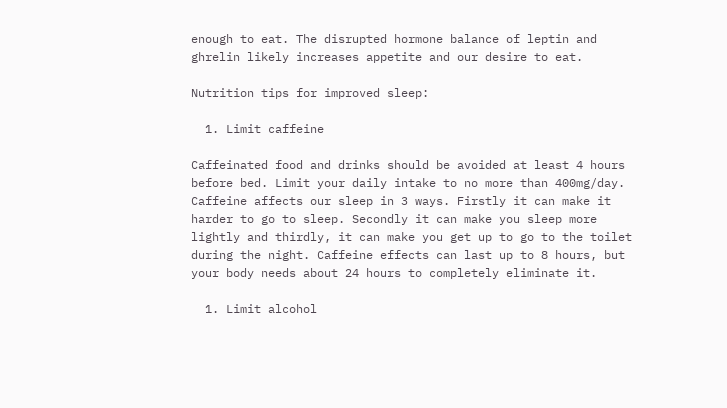enough to eat. The disrupted hormone balance of leptin and ghrelin likely increases appetite and our desire to eat.

Nutrition tips for improved sleep:

  1. Limit caffeine

Caffeinated food and drinks should be avoided at least 4 hours before bed. Limit your daily intake to no more than 400mg/day. Caffeine affects our sleep in 3 ways. Firstly it can make it harder to go to sleep. Secondly it can make you sleep more lightly and thirdly, it can make you get up to go to the toilet during the night. Caffeine effects can last up to 8 hours, but your body needs about 24 hours to completely eliminate it.

  1. Limit alcohol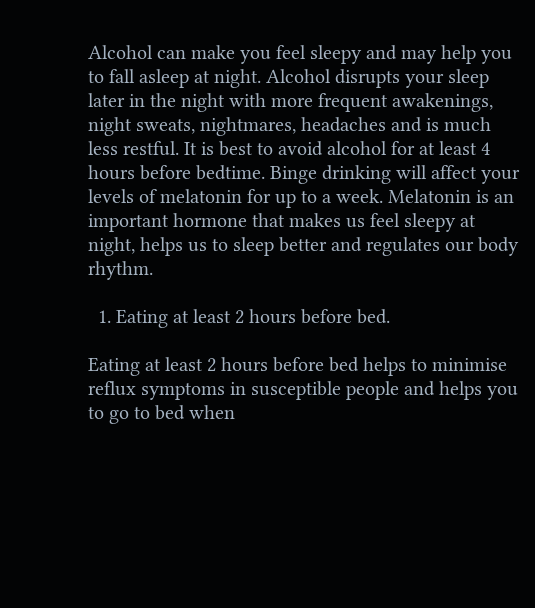Alcohol can make you feel sleepy and may help you to fall asleep at night. Alcohol disrupts your sleep later in the night with more frequent awakenings, night sweats, nightmares, headaches and is much less restful. It is best to avoid alcohol for at least 4 hours before bedtime. Binge drinking will affect your levels of melatonin for up to a week. Melatonin is an important hormone that makes us feel sleepy at night, helps us to sleep better and regulates our body rhythm.

  1. Eating at least 2 hours before bed.

Eating at least 2 hours before bed helps to minimise reflux symptoms in susceptible people and helps you to go to bed when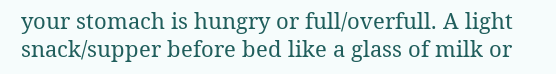your stomach is hungry or full/overfull. A light snack/supper before bed like a glass of milk or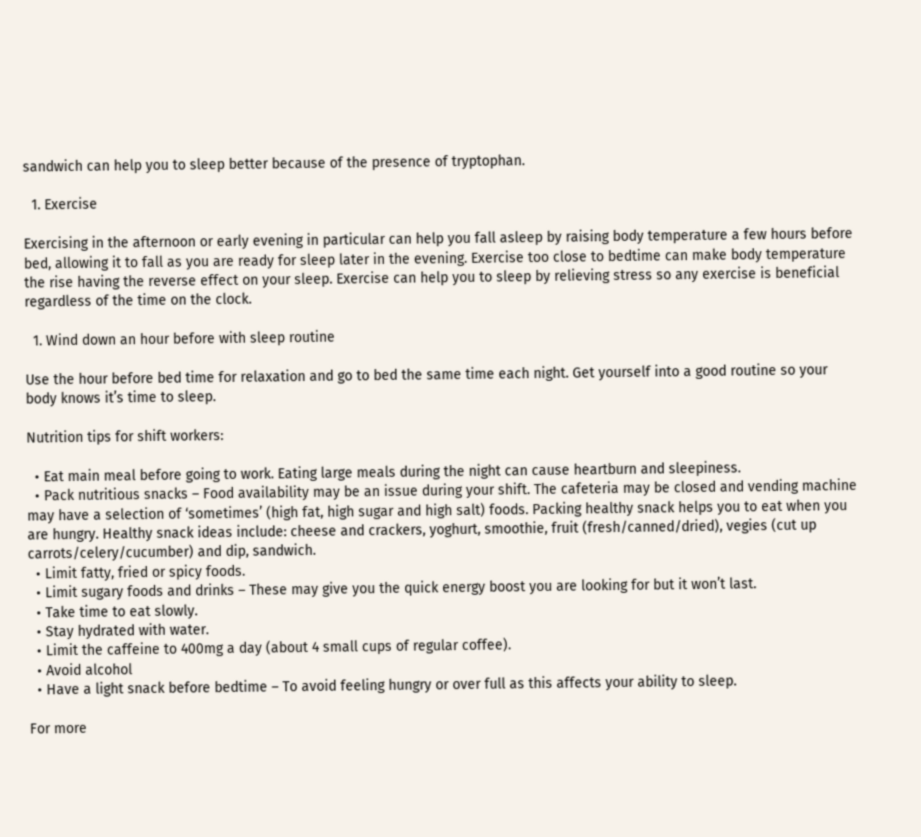sandwich can help you to sleep better because of the presence of tryptophan.

  1. Exercise

Exercising in the afternoon or early evening in particular can help you fall asleep by raising body temperature a few hours before bed, allowing it to fall as you are ready for sleep later in the evening. Exercise too close to bedtime can make body temperature the rise having the reverse effect on your sleep. Exercise can help you to sleep by relieving stress so any exercise is beneficial regardless of the time on the clock.

  1. Wind down an hour before with sleep routine

Use the hour before bed time for relaxation and go to bed the same time each night. Get yourself into a good routine so your body knows it’s time to sleep.

Nutrition tips for shift workers:

  • Eat main meal before going to work. Eating large meals during the night can cause heartburn and sleepiness.
  • Pack nutritious snacks – Food availability may be an issue during your shift. The cafeteria may be closed and vending machine may have a selection of ‘sometimes’ (high fat, high sugar and high salt) foods. Packing healthy snack helps you to eat when you are hungry. Healthy snack ideas include: cheese and crackers, yoghurt, smoothie, fruit (fresh/canned/dried), vegies (cut up carrots/celery/cucumber) and dip, sandwich.
  • Limit fatty, fried or spicy foods.
  • Limit sugary foods and drinks – These may give you the quick energy boost you are looking for but it won’t last.
  • Take time to eat slowly.
  • Stay hydrated with water.
  • Limit the caffeine to 400mg a day (about 4 small cups of regular coffee).
  • Avoid alcohol
  • Have a light snack before bedtime – To avoid feeling hungry or over full as this affects your ability to sleep.

For more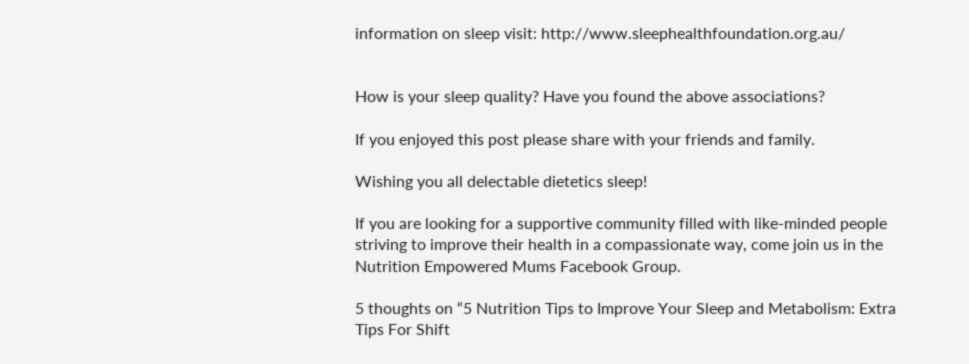information on sleep visit: http://www.sleephealthfoundation.org.au/


How is your sleep quality? Have you found the above associations?

If you enjoyed this post please share with your friends and family.

Wishing you all delectable dietetics sleep!

If you are looking for a supportive community filled with like-minded people striving to improve their health in a compassionate way, come join us in the Nutrition Empowered Mums Facebook Group.

5 thoughts on “5 Nutrition Tips to Improve Your Sleep and Metabolism: Extra Tips For Shift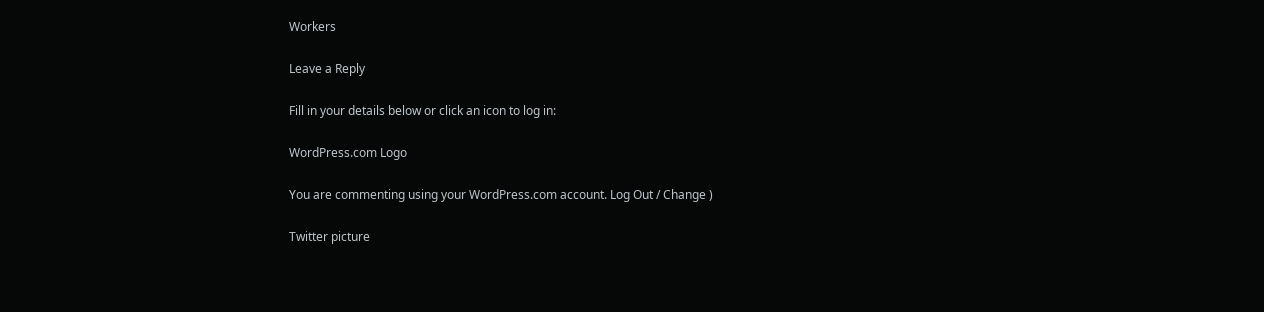Workers

Leave a Reply

Fill in your details below or click an icon to log in:

WordPress.com Logo

You are commenting using your WordPress.com account. Log Out / Change )

Twitter picture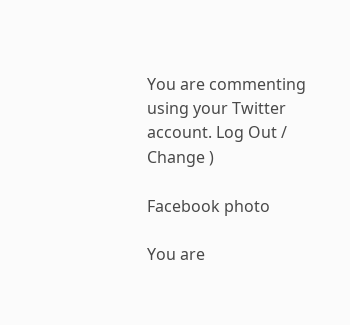You are commenting using your Twitter account. Log Out / Change )

Facebook photo

You are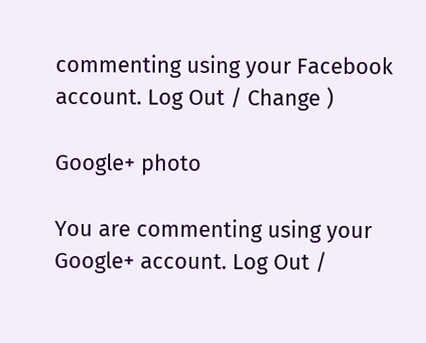commenting using your Facebook account. Log Out / Change )

Google+ photo

You are commenting using your Google+ account. Log Out /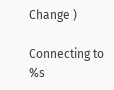Change )

Connecting to %s